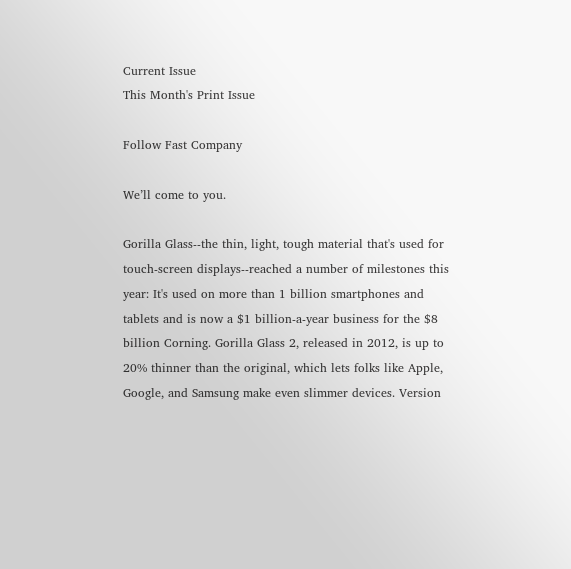Current Issue
This Month's Print Issue

Follow Fast Company

We’ll come to you.

Gorilla Glass--the thin, light, tough material that's used for touch-screen displays--reached a number of milestones this year: It's used on more than 1 billion smartphones and tablets and is now a $1 billion-a-year business for the $8 billion Corning. Gorilla Glass 2, released in 2012, is up to 20% thinner than the original, which lets folks like Apple, Google, and Samsung make even slimmer devices. Version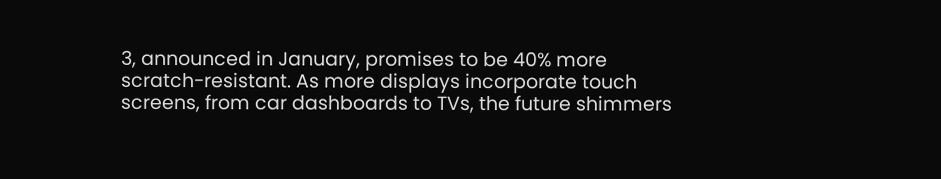3, announced in January, promises to be 40% more scratch-resistant. As more displays incorporate touch screens, from car dashboards to TVs, the future shimmers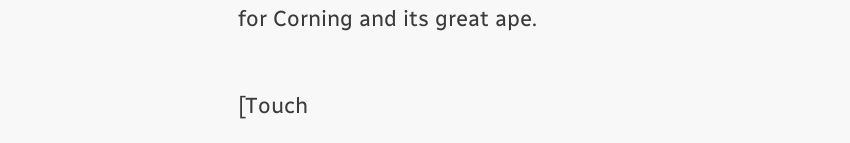for Corning and its great ape.

[Touch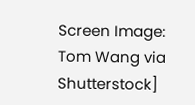Screen Image: Tom Wang via Shutterstock]